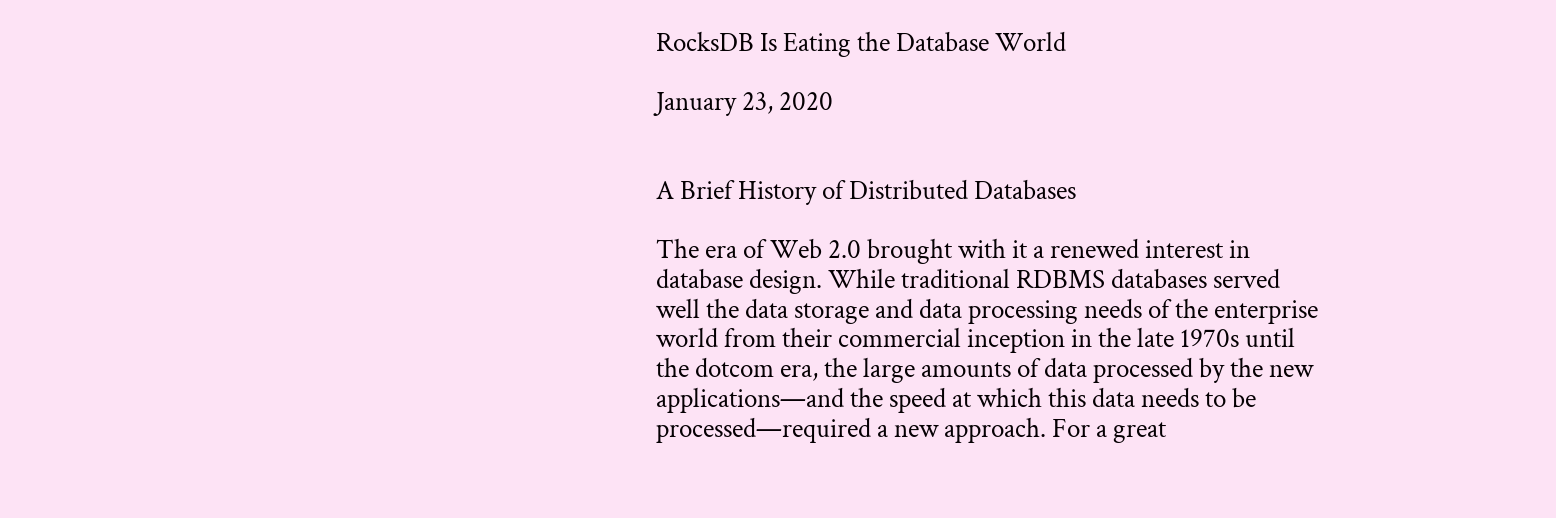RocksDB Is Eating the Database World

January 23, 2020


A Brief History of Distributed Databases

The era of Web 2.0 brought with it a renewed interest in database design. While traditional RDBMS databases served well the data storage and data processing needs of the enterprise world from their commercial inception in the late 1970s until the dotcom era, the large amounts of data processed by the new applications—and the speed at which this data needs to be processed—required a new approach. For a great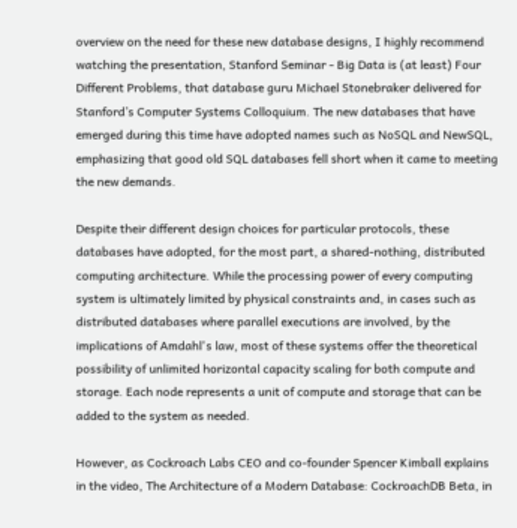overview on the need for these new database designs, I highly recommend watching the presentation, Stanford Seminar - Big Data is (at least) Four Different Problems, that database guru Michael Stonebraker delivered for Stanford’s Computer Systems Colloquium. The new databases that have emerged during this time have adopted names such as NoSQL and NewSQL, emphasizing that good old SQL databases fell short when it came to meeting the new demands.

Despite their different design choices for particular protocols, these databases have adopted, for the most part, a shared-nothing, distributed computing architecture. While the processing power of every computing system is ultimately limited by physical constraints and, in cases such as distributed databases where parallel executions are involved, by the implications of Amdahl's law, most of these systems offer the theoretical possibility of unlimited horizontal capacity scaling for both compute and storage. Each node represents a unit of compute and storage that can be added to the system as needed.

However, as Cockroach Labs CEO and co-founder Spencer Kimball explains in the video, The Architecture of a Modern Database: CockroachDB Beta, in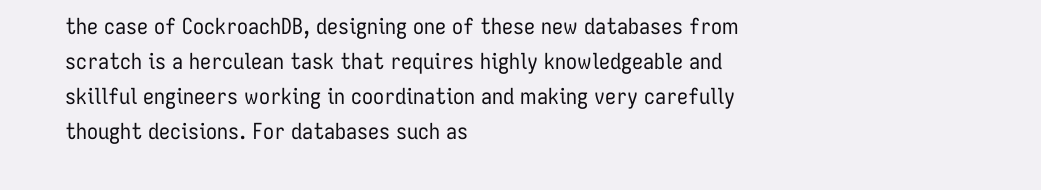the case of CockroachDB, designing one of these new databases from scratch is a herculean task that requires highly knowledgeable and skillful engineers working in coordination and making very carefully thought decisions. For databases such as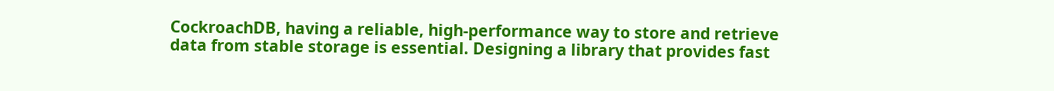CockroachDB, having a reliable, high-performance way to store and retrieve data from stable storage is essential. Designing a library that provides fast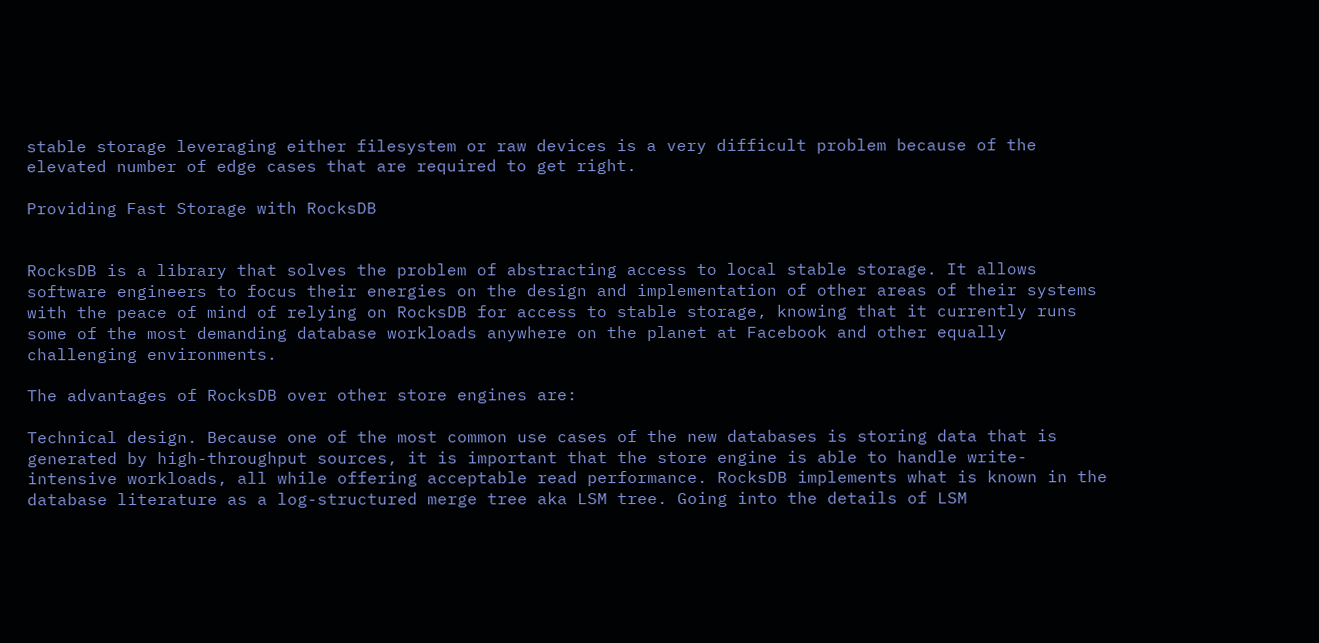stable storage leveraging either filesystem or raw devices is a very difficult problem because of the elevated number of edge cases that are required to get right.

Providing Fast Storage with RocksDB


RocksDB is a library that solves the problem of abstracting access to local stable storage. It allows software engineers to focus their energies on the design and implementation of other areas of their systems with the peace of mind of relying on RocksDB for access to stable storage, knowing that it currently runs some of the most demanding database workloads anywhere on the planet at Facebook and other equally challenging environments.

The advantages of RocksDB over other store engines are:

Technical design. Because one of the most common use cases of the new databases is storing data that is generated by high-throughput sources, it is important that the store engine is able to handle write-intensive workloads, all while offering acceptable read performance. RocksDB implements what is known in the database literature as a log-structured merge tree aka LSM tree. Going into the details of LSM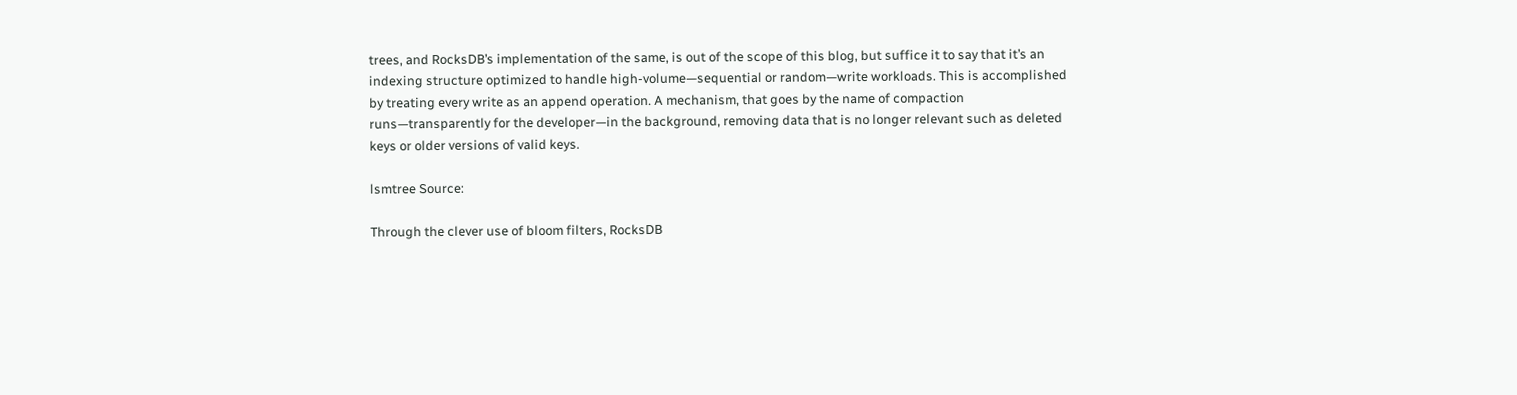trees, and RocksDB’s implementation of the same, is out of the scope of this blog, but suffice it to say that it’s an indexing structure optimized to handle high-volume—sequential or random—write workloads. This is accomplished by treating every write as an append operation. A mechanism, that goes by the name of compaction runs—transparently for the developer—in the background, removing data that is no longer relevant such as deleted keys or older versions of valid keys.

lsmtree Source:

Through the clever use of bloom filters, RocksDB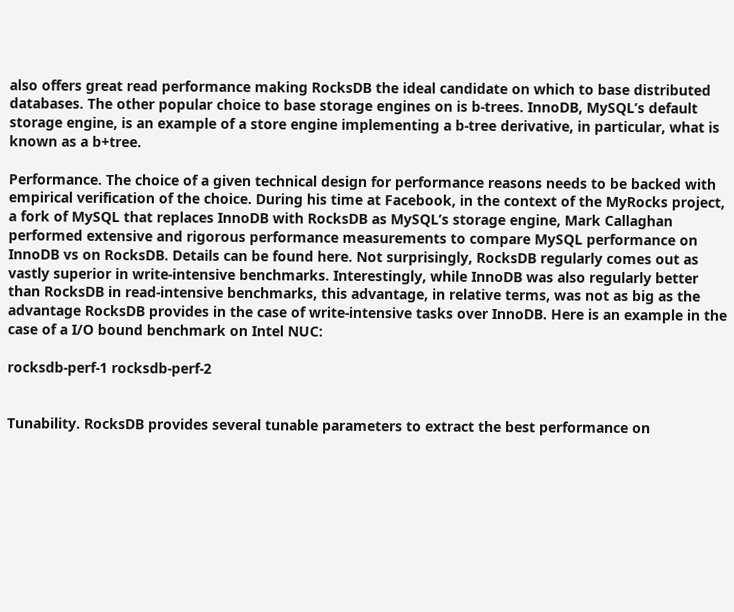also offers great read performance making RocksDB the ideal candidate on which to base distributed databases. The other popular choice to base storage engines on is b-trees. InnoDB, MySQL’s default storage engine, is an example of a store engine implementing a b-tree derivative, in particular, what is known as a b+tree.

Performance. The choice of a given technical design for performance reasons needs to be backed with empirical verification of the choice. During his time at Facebook, in the context of the MyRocks project, a fork of MySQL that replaces InnoDB with RocksDB as MySQL’s storage engine, Mark Callaghan performed extensive and rigorous performance measurements to compare MySQL performance on InnoDB vs on RocksDB. Details can be found here. Not surprisingly, RocksDB regularly comes out as vastly superior in write-intensive benchmarks. Interestingly, while InnoDB was also regularly better than RocksDB in read-intensive benchmarks, this advantage, in relative terms, was not as big as the advantage RocksDB provides in the case of write-intensive tasks over InnoDB. Here is an example in the case of a I/O bound benchmark on Intel NUC:

rocksdb-perf-1 rocksdb-perf-2


Tunability. RocksDB provides several tunable parameters to extract the best performance on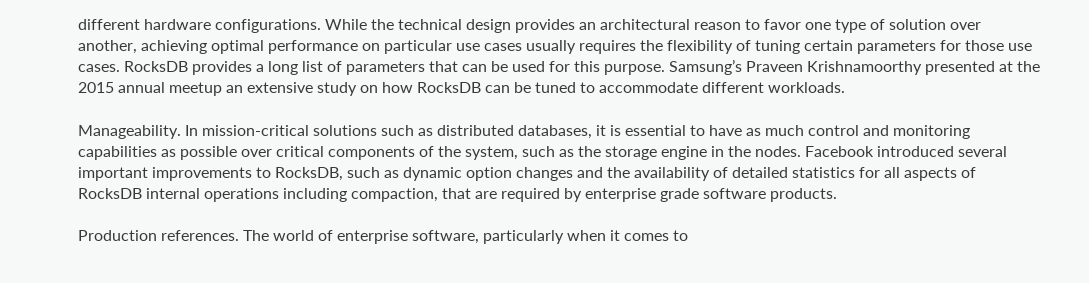different hardware configurations. While the technical design provides an architectural reason to favor one type of solution over another, achieving optimal performance on particular use cases usually requires the flexibility of tuning certain parameters for those use cases. RocksDB provides a long list of parameters that can be used for this purpose. Samsung’s Praveen Krishnamoorthy presented at the 2015 annual meetup an extensive study on how RocksDB can be tuned to accommodate different workloads.

Manageability. In mission-critical solutions such as distributed databases, it is essential to have as much control and monitoring capabilities as possible over critical components of the system, such as the storage engine in the nodes. Facebook introduced several important improvements to RocksDB, such as dynamic option changes and the availability of detailed statistics for all aspects of RocksDB internal operations including compaction, that are required by enterprise grade software products.

Production references. The world of enterprise software, particularly when it comes to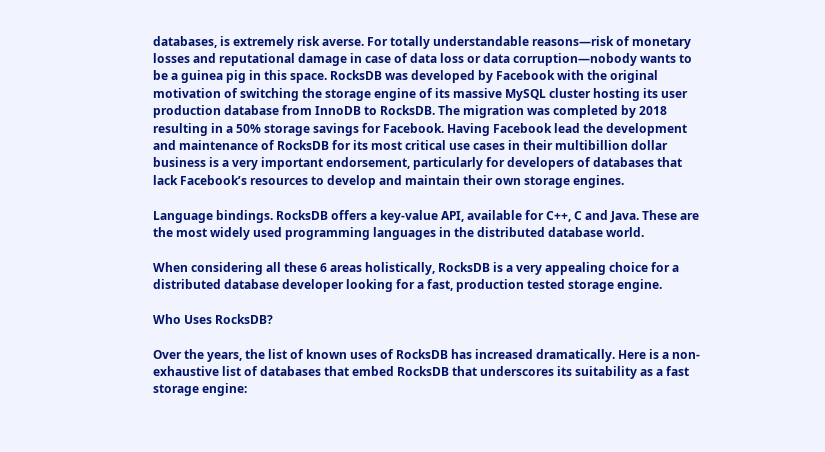databases, is extremely risk averse. For totally understandable reasons—risk of monetary losses and reputational damage in case of data loss or data corruption—nobody wants to be a guinea pig in this space. RocksDB was developed by Facebook with the original motivation of switching the storage engine of its massive MySQL cluster hosting its user production database from InnoDB to RocksDB. The migration was completed by 2018 resulting in a 50% storage savings for Facebook. Having Facebook lead the development and maintenance of RocksDB for its most critical use cases in their multibillion dollar business is a very important endorsement, particularly for developers of databases that lack Facebook’s resources to develop and maintain their own storage engines.

Language bindings. RocksDB offers a key-value API, available for C++, C and Java. These are the most widely used programming languages in the distributed database world.

When considering all these 6 areas holistically, RocksDB is a very appealing choice for a distributed database developer looking for a fast, production tested storage engine.

Who Uses RocksDB?

Over the years, the list of known uses of RocksDB has increased dramatically. Here is a non-exhaustive list of databases that embed RocksDB that underscores its suitability as a fast storage engine: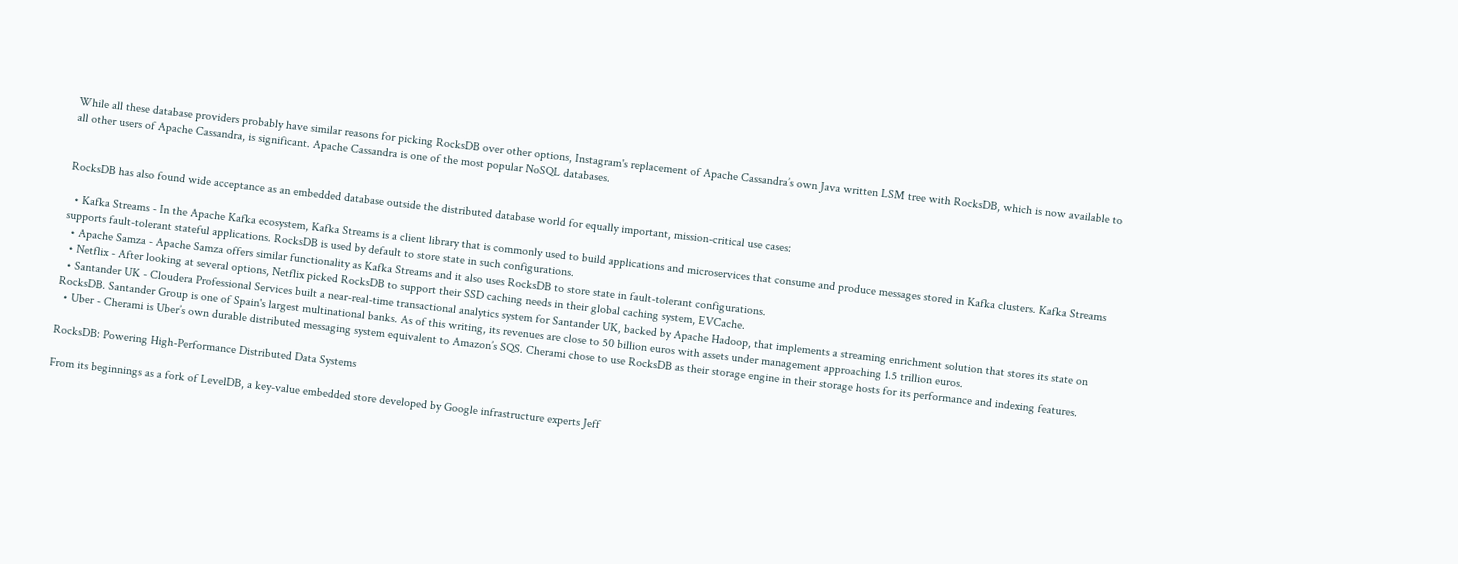While all these database providers probably have similar reasons for picking RocksDB over other options, Instagram's replacement of Apache Cassandra’s own Java written LSM tree with RocksDB, which is now available to all other users of Apache Cassandra, is significant. Apache Cassandra is one of the most popular NoSQL databases.


RocksDB has also found wide acceptance as an embedded database outside the distributed database world for equally important, mission-critical use cases:

  • Kafka Streams - In the Apache Kafka ecosystem, Kafka Streams is a client library that is commonly used to build applications and microservices that consume and produce messages stored in Kafka clusters. Kafka Streams supports fault-tolerant stateful applications. RocksDB is used by default to store state in such configurations.
  • Apache Samza - Apache Samza offers similar functionality as Kafka Streams and it also uses RocksDB to store state in fault-tolerant configurations.
  • Netflix - After looking at several options, Netflix picked RocksDB to support their SSD caching needs in their global caching system, EVCache.
  • Santander UK - Cloudera Professional Services built a near-real-time transactional analytics system for Santander UK, backed by Apache Hadoop, that implements a streaming enrichment solution that stores its state on RocksDB. Santander Group is one of Spain's largest multinational banks. As of this writing, its revenues are close to 50 billion euros with assets under management approaching 1.5 trillion euros.
  • Uber - Cherami is Uber’s own durable distributed messaging system equivalent to Amazon’s SQS. Cherami chose to use RocksDB as their storage engine in their storage hosts for its performance and indexing features.

RocksDB: Powering High-Performance Distributed Data Systems

From its beginnings as a fork of LevelDB, a key-value embedded store developed by Google infrastructure experts Jeff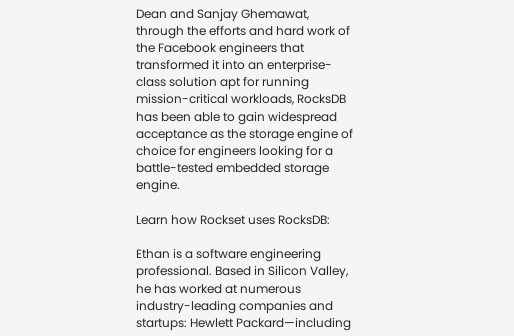Dean and Sanjay Ghemawat, through the efforts and hard work of the Facebook engineers that transformed it into an enterprise-class solution apt for running mission-critical workloads, RocksDB has been able to gain widespread acceptance as the storage engine of choice for engineers looking for a battle-tested embedded storage engine.

Learn how Rockset uses RocksDB:

Ethan is a software engineering professional. Based in Silicon Valley, he has worked at numerous industry-leading companies and startups: Hewlett Packard—including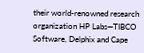their world-renowned research organization HP Labs—TIBCO Software, Delphix and Cape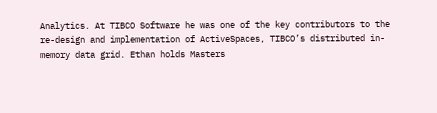Analytics. At TIBCO Software he was one of the key contributors to the re-design and implementation of ActiveSpaces, TIBCO’s distributed in-memory data grid. Ethan holds Masters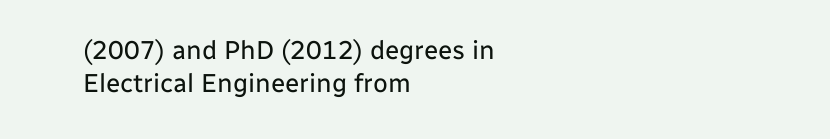(2007) and PhD (2012) degrees in Electrical Engineering from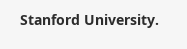Stanford University.